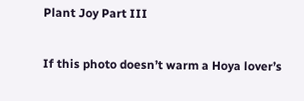Plant Joy Part III

If this photo doesn’t warm a Hoya lover’s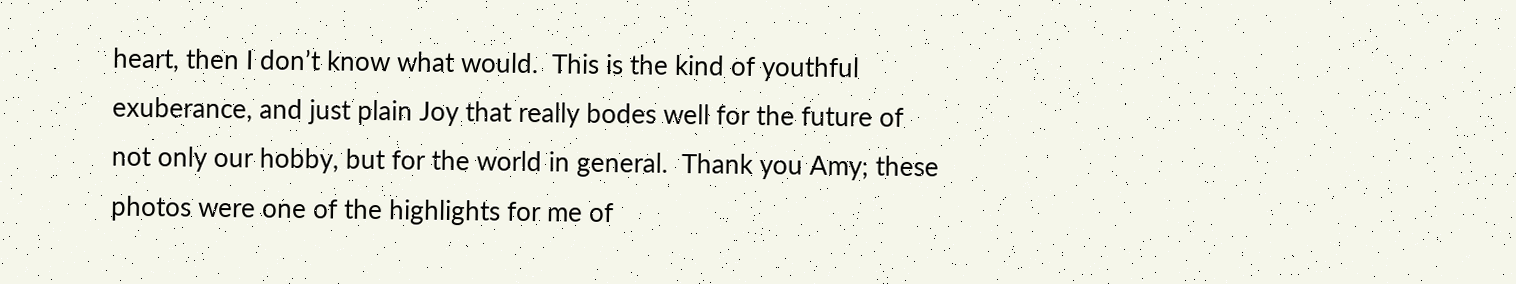heart, then I don’t know what would.  This is the kind of youthful exuberance, and just plain Joy that really bodes well for the future of not only our hobby, but for the world in general.  Thank you Amy; these photos were one of the highlights for me of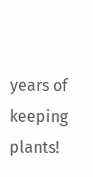years of keeping plants!